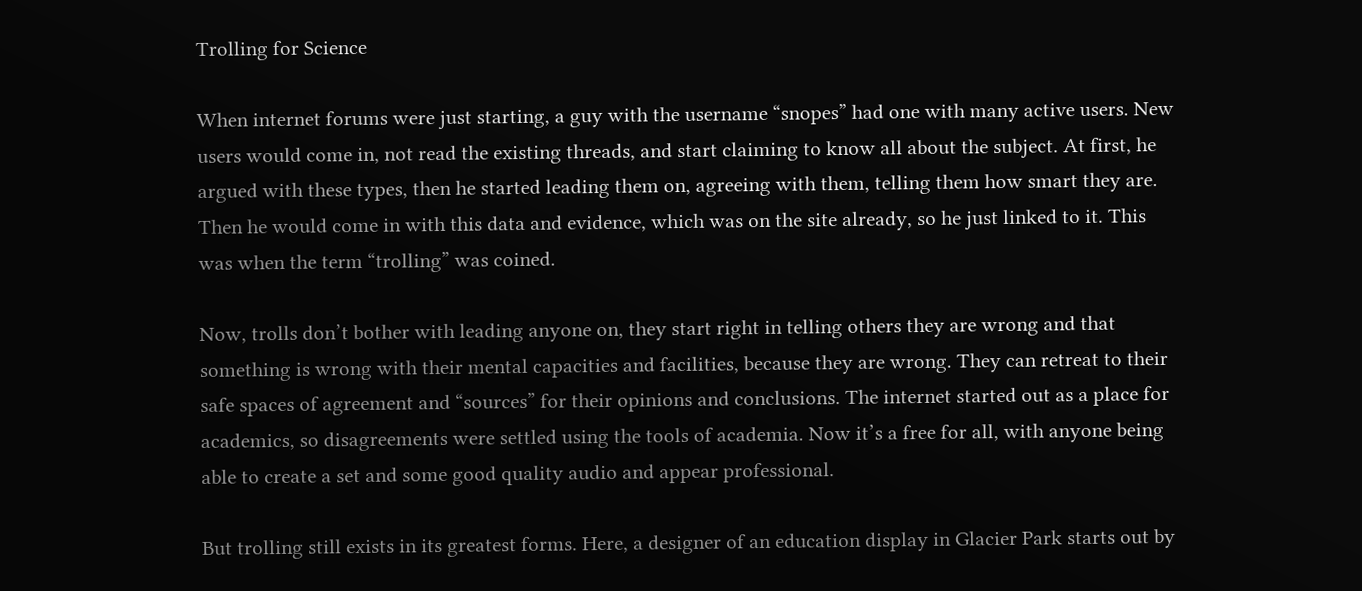Trolling for Science

When internet forums were just starting, a guy with the username “snopes” had one with many active users. New users would come in, not read the existing threads, and start claiming to know all about the subject. At first, he argued with these types, then he started leading them on, agreeing with them, telling them how smart they are. Then he would come in with this data and evidence, which was on the site already, so he just linked to it. This was when the term “trolling” was coined.

Now, trolls don’t bother with leading anyone on, they start right in telling others they are wrong and that something is wrong with their mental capacities and facilities, because they are wrong. They can retreat to their safe spaces of agreement and “sources” for their opinions and conclusions. The internet started out as a place for academics, so disagreements were settled using the tools of academia. Now it’s a free for all, with anyone being able to create a set and some good quality audio and appear professional.

But trolling still exists in its greatest forms. Here, a designer of an education display in Glacier Park starts out by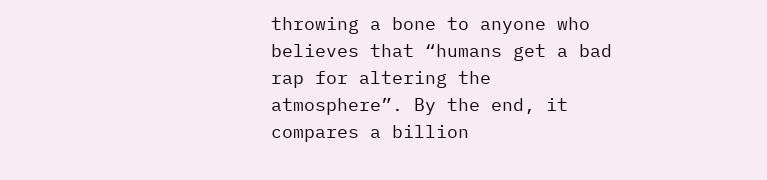throwing a bone to anyone who believes that “humans get a bad rap for altering the atmosphere”. By the end, it compares a billion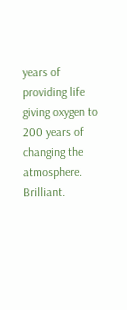years of providing life giving oxygen to 200 years of changing the atmosphere. Brilliant.